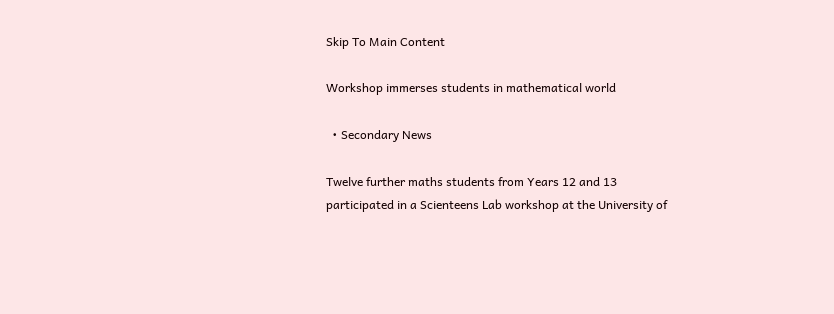Skip To Main Content

Workshop immerses students in mathematical world

  • Secondary News

Twelve further maths students from Years 12 and 13 participated in a Scienteens Lab workshop at the University of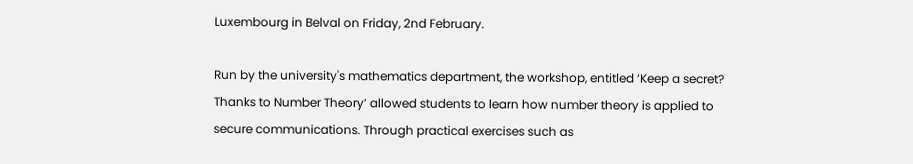Luxembourg in Belval on Friday, 2nd February.

Run by the university's mathematics department, the workshop, entitled ‘Keep a secret? Thanks to Number Theory’ allowed students to learn how number theory is applied to secure communications. Through practical exercises such as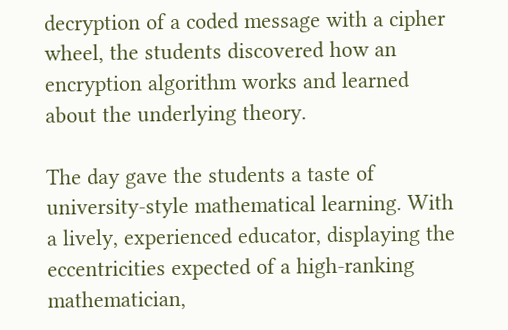decryption of a coded message with a cipher wheel, the students discovered how an encryption algorithm works and learned about the underlying theory.

The day gave the students a taste of university-style mathematical learning. With a lively, experienced educator, displaying the eccentricities expected of a high-ranking mathematician,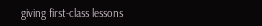giving first-class lessons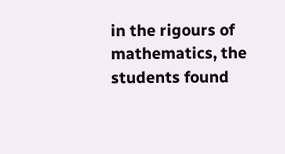in the rigours of mathematics, the students found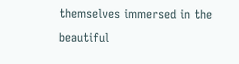themselves immersed in the beautiful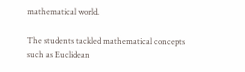mathematical world.

The students tackled mathematical concepts such as Euclidean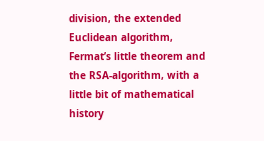division, the extended Euclidean algorithm, Fermat’s little theorem and the RSA-algorithm, with a little bit of mathematical history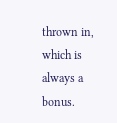thrown in, which is always a bonus.